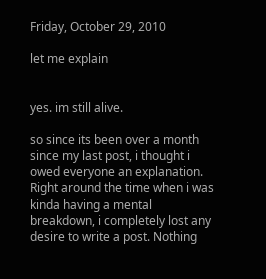Friday, October 29, 2010

let me explain


yes. im still alive.

so since its been over a month since my last post, i thought i owed everyone an explanation. Right around the time when i was kinda having a mental breakdown, i completely lost any desire to write a post. Nothing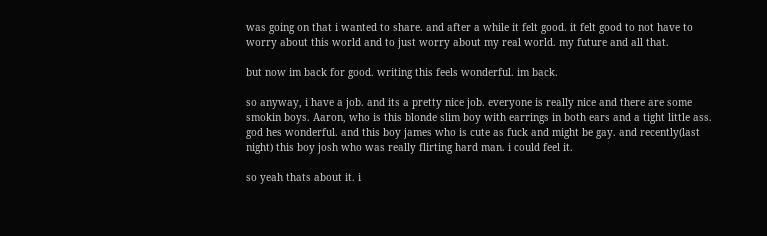was going on that i wanted to share. and after a while it felt good. it felt good to not have to worry about this world and to just worry about my real world. my future and all that.

but now im back for good. writing this feels wonderful. im back.

so anyway, i have a job. and its a pretty nice job. everyone is really nice and there are some smokin boys. Aaron, who is this blonde slim boy with earrings in both ears and a tight little ass. god hes wonderful. and this boy james who is cute as fuck and might be gay. and recently(last night) this boy josh who was really flirting hard man. i could feel it.

so yeah thats about it. i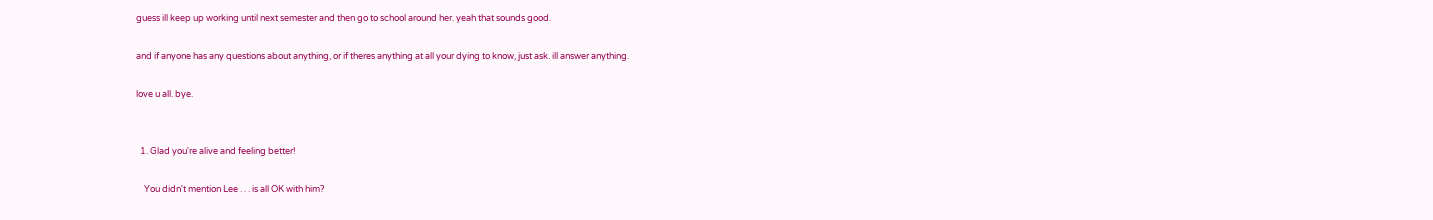guess ill keep up working until next semester and then go to school around her. yeah that sounds good.

and if anyone has any questions about anything, or if theres anything at all your dying to know, just ask. ill answer anything.

love u all. bye.


  1. Glad you're alive and feeling better!

    You didn't mention Lee . . . is all OK with him?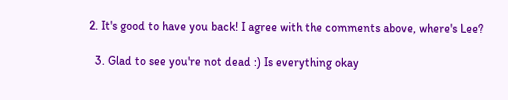2. It's good to have you back! I agree with the comments above, where's Lee?

  3. Glad to see you're not dead :) Is everything okay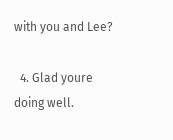with you and Lee?

  4. Glad youre doing well.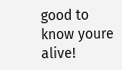good to know youre alive!